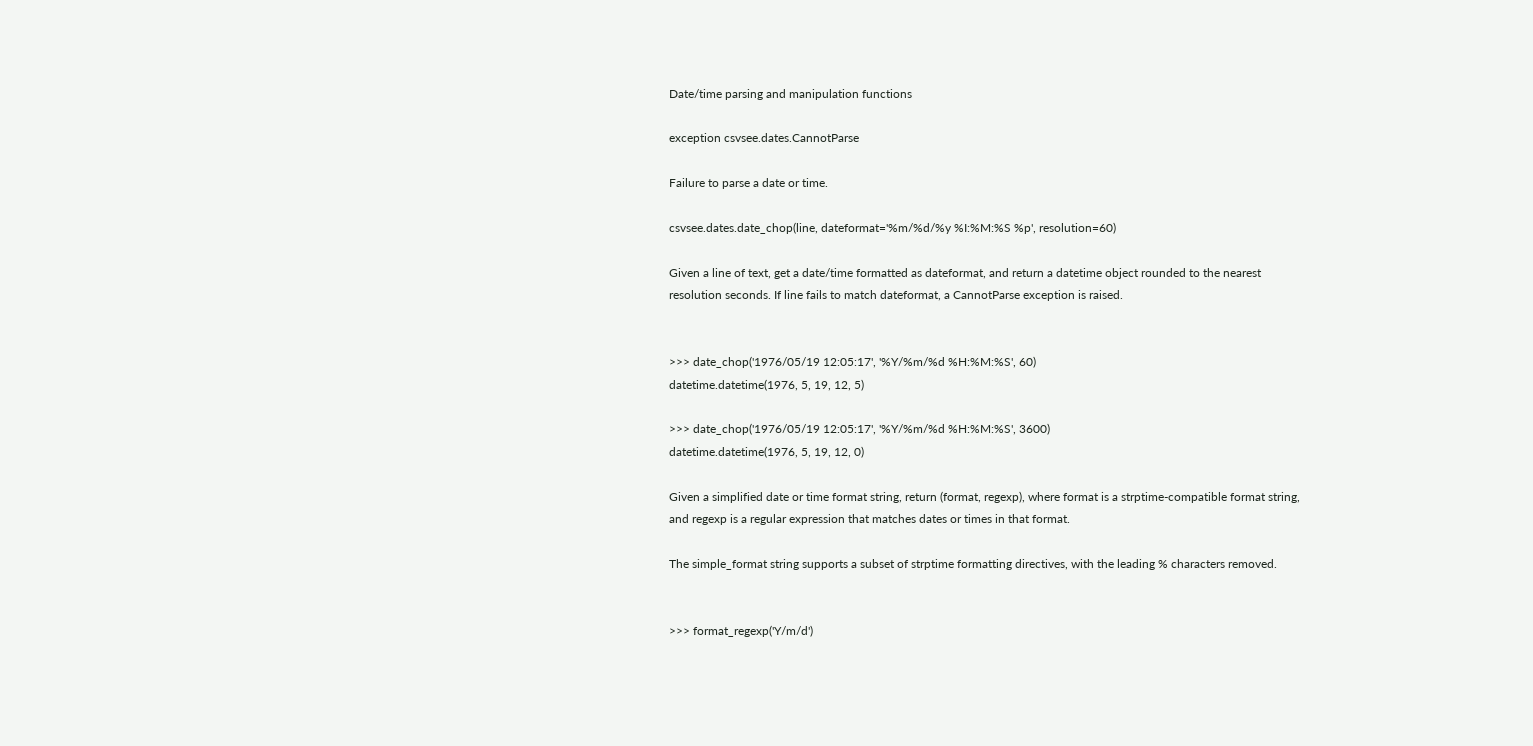Date/time parsing and manipulation functions

exception csvsee.dates.CannotParse

Failure to parse a date or time.

csvsee.dates.date_chop(line, dateformat='%m/%d/%y %I:%M:%S %p', resolution=60)

Given a line of text, get a date/time formatted as dateformat, and return a datetime object rounded to the nearest resolution seconds. If line fails to match dateformat, a CannotParse exception is raised.


>>> date_chop('1976/05/19 12:05:17', '%Y/%m/%d %H:%M:%S', 60)
datetime.datetime(1976, 5, 19, 12, 5)

>>> date_chop('1976/05/19 12:05:17', '%Y/%m/%d %H:%M:%S', 3600)
datetime.datetime(1976, 5, 19, 12, 0)

Given a simplified date or time format string, return (format, regexp), where format is a strptime-compatible format string, and regexp is a regular expression that matches dates or times in that format.

The simple_format string supports a subset of strptime formatting directives, with the leading % characters removed.


>>> format_regexp('Y/m/d')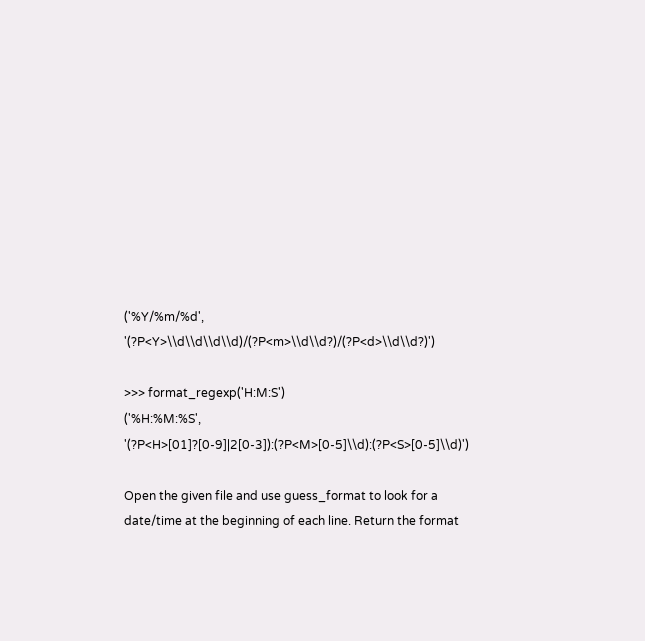('%Y/%m/%d', '(?P<Y>\\d\\d\\d\\d)/(?P<m>\\d\\d?)/(?P<d>\\d\\d?)')

>>> format_regexp('H:M:S')
('%H:%M:%S', '(?P<H>[01]?[0-9]|2[0-3]):(?P<M>[0-5]\\d):(?P<S>[0-5]\\d)')

Open the given file and use guess_format to look for a date/time at the beginning of each line. Return the format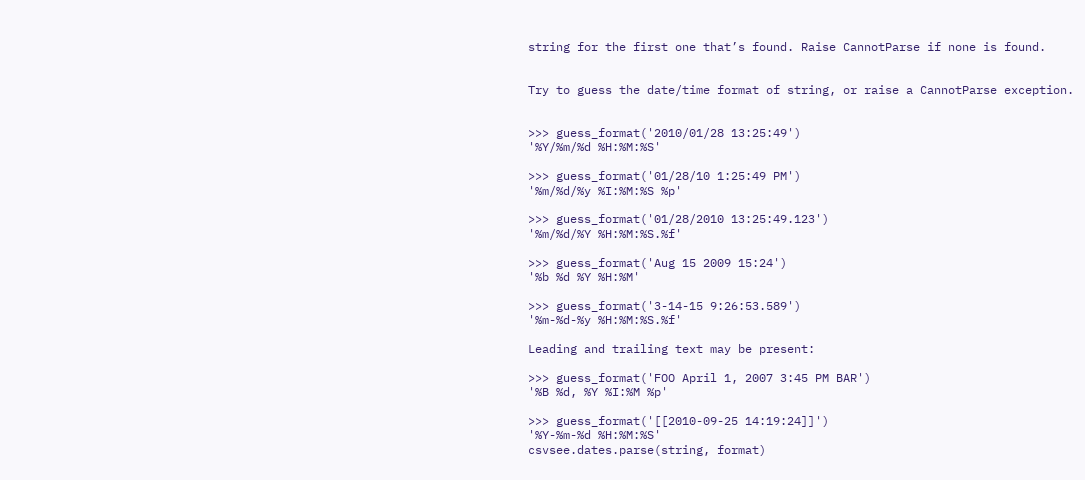string for the first one that’s found. Raise CannotParse if none is found.


Try to guess the date/time format of string, or raise a CannotParse exception.


>>> guess_format('2010/01/28 13:25:49')
'%Y/%m/%d %H:%M:%S'

>>> guess_format('01/28/10 1:25:49 PM')
'%m/%d/%y %I:%M:%S %p'

>>> guess_format('01/28/2010 13:25:49.123')
'%m/%d/%Y %H:%M:%S.%f'

>>> guess_format('Aug 15 2009 15:24')
'%b %d %Y %H:%M'

>>> guess_format('3-14-15 9:26:53.589')
'%m-%d-%y %H:%M:%S.%f'

Leading and trailing text may be present:

>>> guess_format('FOO April 1, 2007 3:45 PM BAR')
'%B %d, %Y %I:%M %p'

>>> guess_format('[[2010-09-25 14:19:24]]')
'%Y-%m-%d %H:%M:%S'
csvsee.dates.parse(string, format)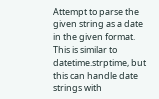Attempt to parse the given string as a date in the given format. This is similar to datetime.strptime, but this can handle date strings with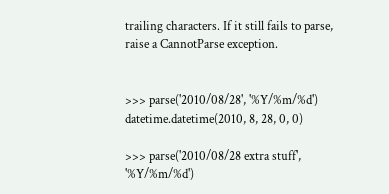trailing characters. If it still fails to parse, raise a CannotParse exception.


>>> parse('2010/08/28', '%Y/%m/%d')
datetime.datetime(2010, 8, 28, 0, 0)

>>> parse('2010/08/28 extra stuff', '%Y/%m/%d')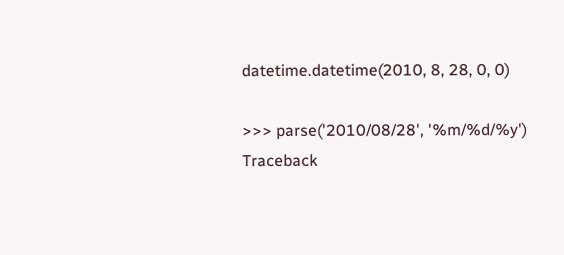datetime.datetime(2010, 8, 28, 0, 0)

>>> parse('2010/08/28', '%m/%d/%y')
Traceback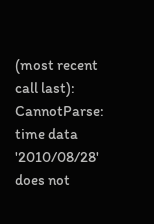(most recent call last):
CannotParse: time data '2010/08/28' does not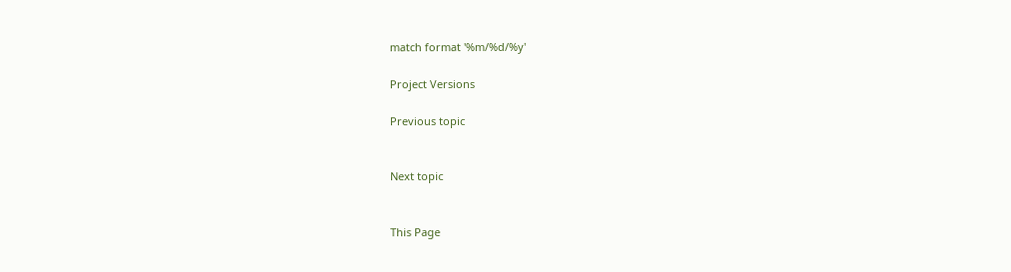match format '%m/%d/%y'

Project Versions

Previous topic


Next topic


This Page